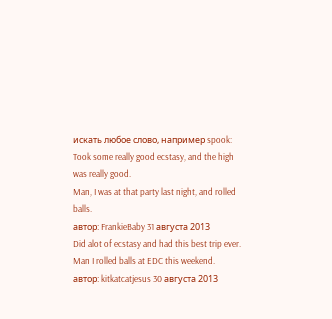искать любое слово, например spook:
Took some really good ecstasy, and the high was really good.
Man, I was at that party last night, and rolled balls.
автор: FrankieBaby 31 августа 2013
Did alot of ecstasy and had this best trip ever.
Man I rolled balls at EDC this weekend.
автор: kitkatcatjesus 30 августа 2013